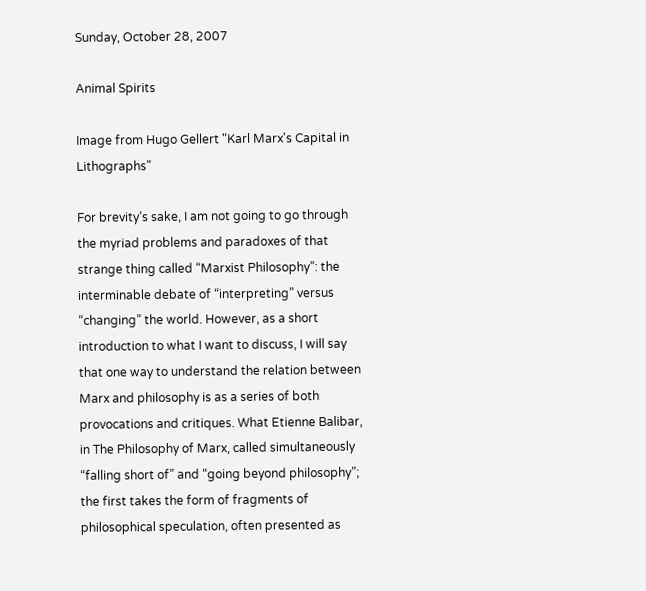Sunday, October 28, 2007

Animal Spirits

Image from Hugo Gellert "Karl Marx's Capital in Lithographs"

For brevity’s sake, I am not going to go through the myriad problems and paradoxes of that strange thing called “Marxist Philosophy”: the interminable debate of “interpreting” versus “changing” the world. However, as a short introduction to what I want to discuss, I will say that one way to understand the relation between Marx and philosophy is as a series of both provocations and critiques. What Etienne Balibar, in The Philosophy of Marx, called simultaneously “falling short of” and “going beyond philosophy”; the first takes the form of fragments of philosophical speculation, often presented as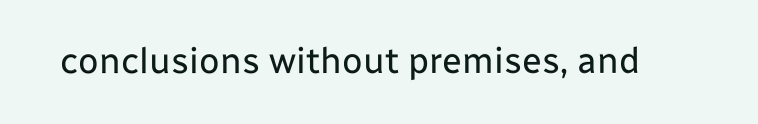conclusions without premises, and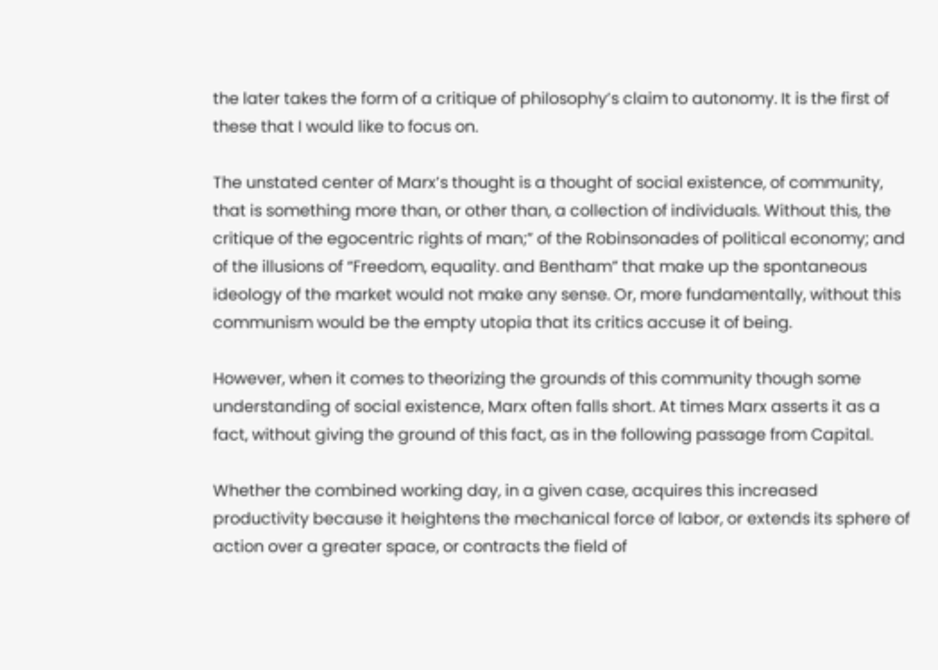the later takes the form of a critique of philosophy’s claim to autonomy. It is the first of these that I would like to focus on.

The unstated center of Marx’s thought is a thought of social existence, of community, that is something more than, or other than, a collection of individuals. Without this, the critique of the egocentric rights of man;” of the Robinsonades of political economy; and of the illusions of “Freedom, equality. and Bentham” that make up the spontaneous ideology of the market would not make any sense. Or, more fundamentally, without this communism would be the empty utopia that its critics accuse it of being.

However, when it comes to theorizing the grounds of this community though some understanding of social existence, Marx often falls short. At times Marx asserts it as a fact, without giving the ground of this fact, as in the following passage from Capital.

Whether the combined working day, in a given case, acquires this increased productivity because it heightens the mechanical force of labor, or extends its sphere of action over a greater space, or contracts the field of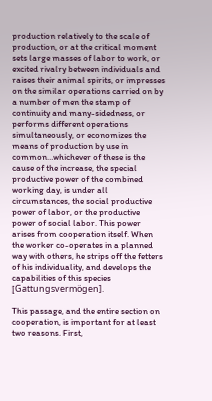production relatively to the scale of production, or at the critical moment sets large masses of labor to work, or excited rivalry between individuals and raises their animal spirits, or impresses on the similar operations carried on by a number of men the stamp of continuity and many-sidedness, or performs different operations simultaneously, or economizes the means of production by use in common…whichever of these is the cause of the increase, the special productive power of the combined working day, is under all circumstances, the social productive power of labor, or the productive power of social labor. This power arises from cooperation itself. When the worker co-operates in a planned way with others, he strips off the fetters of his individuality, and develops the capabilities of this species [Gattungsvermögen].

This passage, and the entire section on cooperation, is important for at least two reasons. First,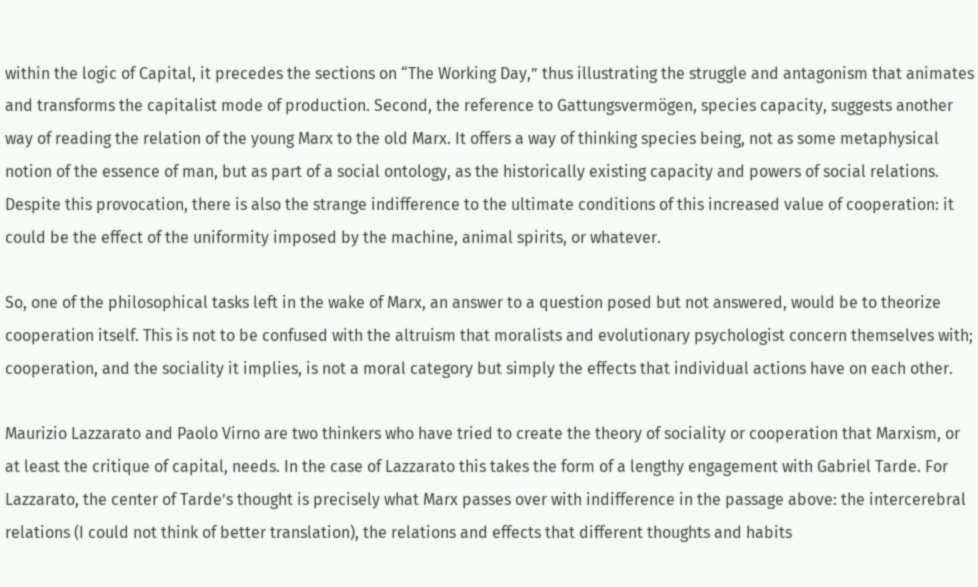within the logic of Capital, it precedes the sections on “The Working Day,” thus illustrating the struggle and antagonism that animates and transforms the capitalist mode of production. Second, the reference to Gattungsvermögen, species capacity, suggests another way of reading the relation of the young Marx to the old Marx. It offers a way of thinking species being, not as some metaphysical notion of the essence of man, but as part of a social ontology, as the historically existing capacity and powers of social relations. Despite this provocation, there is also the strange indifference to the ultimate conditions of this increased value of cooperation: it could be the effect of the uniformity imposed by the machine, animal spirits, or whatever.

So, one of the philosophical tasks left in the wake of Marx, an answer to a question posed but not answered, would be to theorize cooperation itself. This is not to be confused with the altruism that moralists and evolutionary psychologist concern themselves with; cooperation, and the sociality it implies, is not a moral category but simply the effects that individual actions have on each other.

Maurizio Lazzarato and Paolo Virno are two thinkers who have tried to create the theory of sociality or cooperation that Marxism, or at least the critique of capital, needs. In the case of Lazzarato this takes the form of a lengthy engagement with Gabriel Tarde. For Lazzarato, the center of Tarde’s thought is precisely what Marx passes over with indifference in the passage above: the intercerebral relations (I could not think of better translation), the relations and effects that different thoughts and habits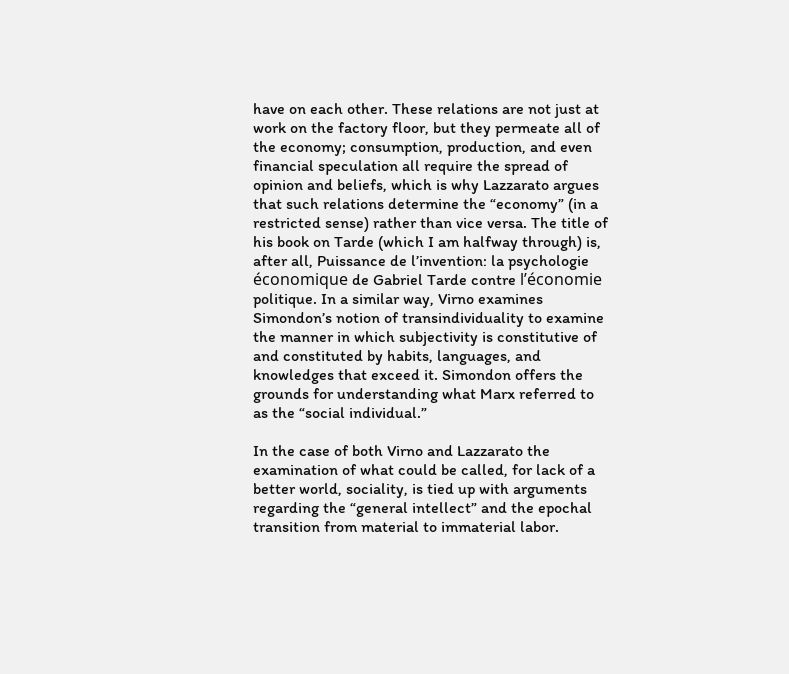have on each other. These relations are not just at work on the factory floor, but they permeate all of the economy; consumption, production, and even financial speculation all require the spread of opinion and beliefs, which is why Lazzarato argues that such relations determine the “economy” (in a restricted sense) rather than vice versa. The title of his book on Tarde (which I am halfway through) is, after all, Puissance de l’invention: la psychologie économique de Gabriel Tarde contre l’économie politique. In a similar way, Virno examines Simondon’s notion of transindividuality to examine the manner in which subjectivity is constitutive of and constituted by habits, languages, and knowledges that exceed it. Simondon offers the grounds for understanding what Marx referred to as the “social individual.”

In the case of both Virno and Lazzarato the examination of what could be called, for lack of a better world, sociality, is tied up with arguments regarding the “general intellect” and the epochal transition from material to immaterial labor.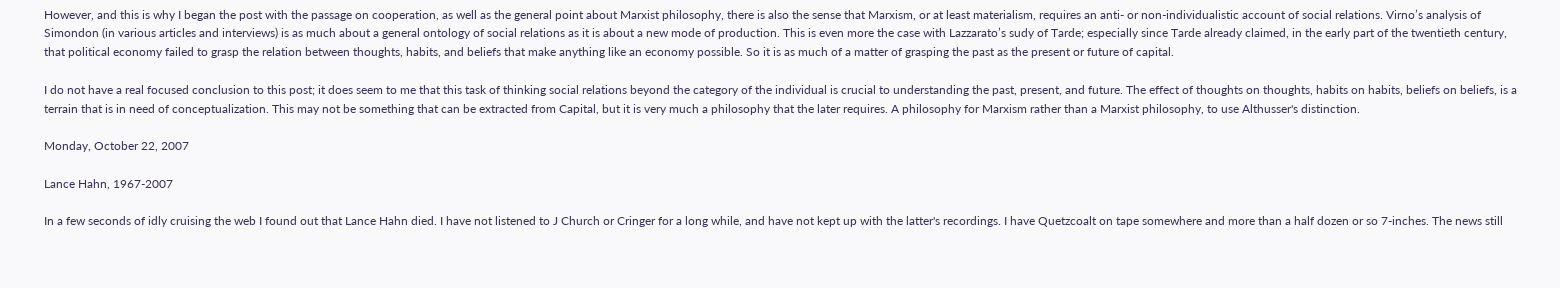However, and this is why I began the post with the passage on cooperation, as well as the general point about Marxist philosophy, there is also the sense that Marxism, or at least materialism, requires an anti- or non-individualistic account of social relations. Virno’s analysis of Simondon (in various articles and interviews) is as much about a general ontology of social relations as it is about a new mode of production. This is even more the case with Lazzarato’s sudy of Tarde; especially since Tarde already claimed, in the early part of the twentieth century, that political economy failed to grasp the relation between thoughts, habits, and beliefs that make anything like an economy possible. So it is as much of a matter of grasping the past as the present or future of capital.

I do not have a real focused conclusion to this post; it does seem to me that this task of thinking social relations beyond the category of the individual is crucial to understanding the past, present, and future. The effect of thoughts on thoughts, habits on habits, beliefs on beliefs, is a terrain that is in need of conceptualization. This may not be something that can be extracted from Capital, but it is very much a philosophy that the later requires. A philosophy for Marxism rather than a Marxist philosophy, to use Althusser's distinction.

Monday, October 22, 2007

Lance Hahn, 1967-2007

In a few seconds of idly cruising the web I found out that Lance Hahn died. I have not listened to J Church or Cringer for a long while, and have not kept up with the latter's recordings. I have Quetzcoalt on tape somewhere and more than a half dozen or so 7-inches. The news still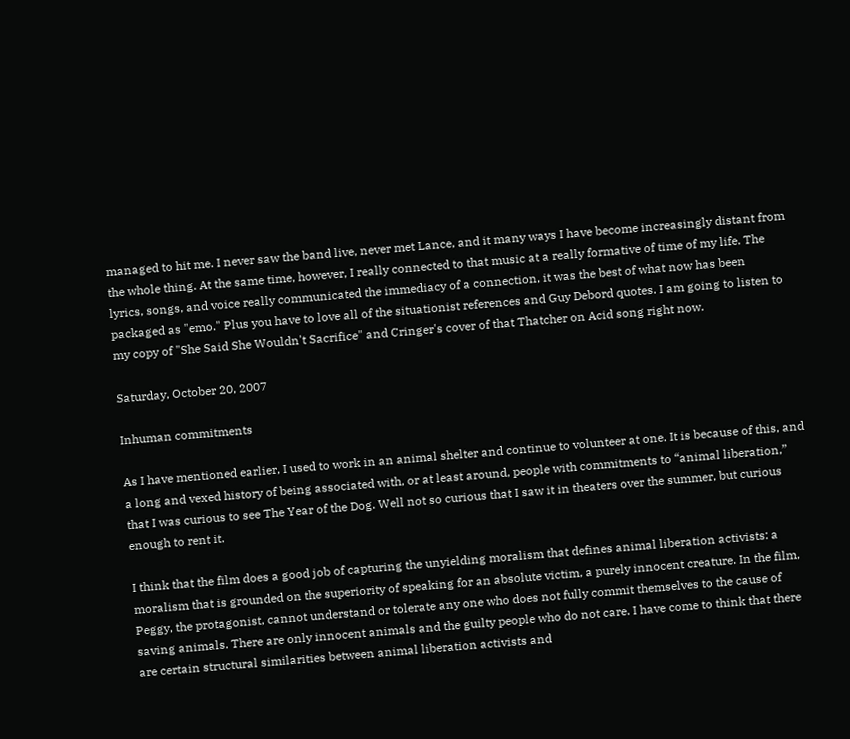managed to hit me. I never saw the band live, never met Lance, and it many ways I have become increasingly distant from the whole thing. At the same time, however, I really connected to that music at a really formative of time of my life. The lyrics, songs, and voice really communicated the immediacy of a connection, it was the best of what now has been packaged as "emo." Plus you have to love all of the situationist references and Guy Debord quotes. I am going to listen to my copy of "She Said She Wouldn't Sacrifice" and Cringer's cover of that Thatcher on Acid song right now.

Saturday, October 20, 2007

Inhuman commitments

As I have mentioned earlier, I used to work in an animal shelter and continue to volunteer at one. It is because of this, and a long and vexed history of being associated with, or at least around, people with commitments to “animal liberation,” that I was curious to see The Year of the Dog. Well not so curious that I saw it in theaters over the summer, but curious enough to rent it.

I think that the film does a good job of capturing the unyielding moralism that defines animal liberation activists: a moralism that is grounded on the superiority of speaking for an absolute victim, a purely innocent creature. In the film, Peggy, the protagonist, cannot understand or tolerate any one who does not fully commit themselves to the cause of saving animals. There are only innocent animals and the guilty people who do not care. I have come to think that there are certain structural similarities between animal liberation activists and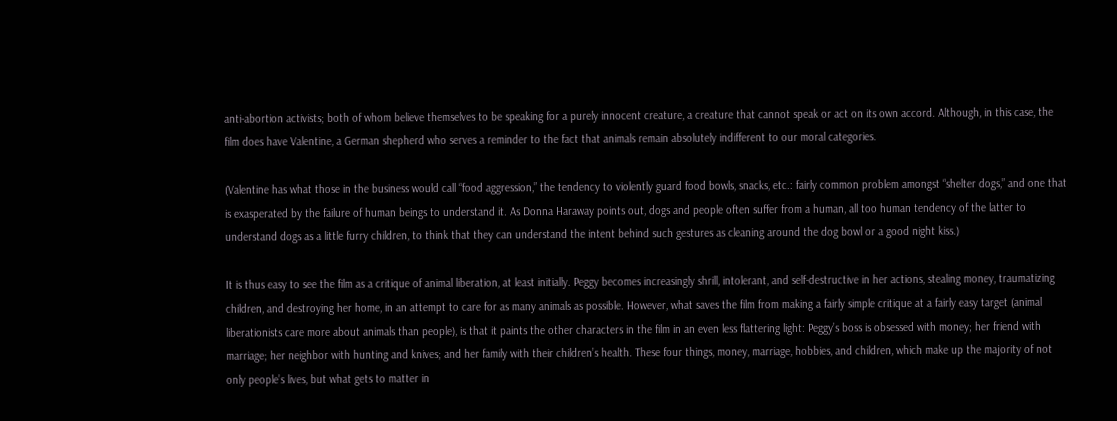anti-abortion activists; both of whom believe themselves to be speaking for a purely innocent creature, a creature that cannot speak or act on its own accord. Although, in this case, the film does have Valentine, a German shepherd who serves a reminder to the fact that animals remain absolutely indifferent to our moral categories.

(Valentine has what those in the business would call “food aggression,” the tendency to violently guard food bowls, snacks, etc.: fairly common problem amongst “shelter dogs,” and one that is exasperated by the failure of human beings to understand it. As Donna Haraway points out, dogs and people often suffer from a human, all too human tendency of the latter to understand dogs as a little furry children, to think that they can understand the intent behind such gestures as cleaning around the dog bowl or a good night kiss.)

It is thus easy to see the film as a critique of animal liberation, at least initially. Peggy becomes increasingly shrill, intolerant, and self-destructive in her actions, stealing money, traumatizing children, and destroying her home, in an attempt to care for as many animals as possible. However, what saves the film from making a fairly simple critique at a fairly easy target (animal liberationists care more about animals than people), is that it paints the other characters in the film in an even less flattering light: Peggy’s boss is obsessed with money; her friend with marriage; her neighbor with hunting and knives; and her family with their children’s health. These four things, money, marriage, hobbies, and children, which make up the majority of not only people’s lives, but what gets to matter in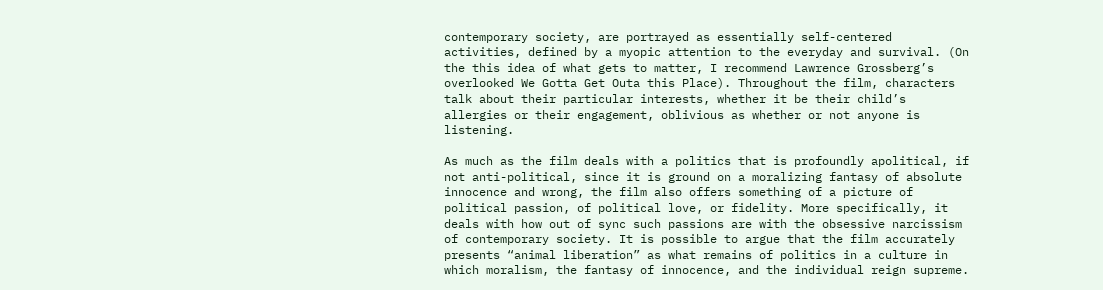contemporary society, are portrayed as essentially self-centered activities, defined by a myopic attention to the everyday and survival. (On the this idea of what gets to matter, I recommend Lawrence Grossberg’s overlooked We Gotta Get Outa this Place). Throughout the film, characters talk about their particular interests, whether it be their child’s allergies or their engagement, oblivious as whether or not anyone is listening.

As much as the film deals with a politics that is profoundly apolitical, if not anti-political, since it is ground on a moralizing fantasy of absolute innocence and wrong, the film also offers something of a picture of political passion, of political love, or fidelity. More specifically, it deals with how out of sync such passions are with the obsessive narcissism of contemporary society. It is possible to argue that the film accurately presents “animal liberation” as what remains of politics in a culture in which moralism, the fantasy of innocence, and the individual reign supreme.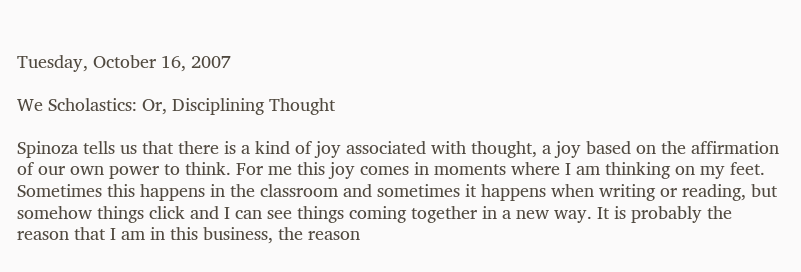Tuesday, October 16, 2007

We Scholastics: Or, Disciplining Thought

Spinoza tells us that there is a kind of joy associated with thought, a joy based on the affirmation of our own power to think. For me this joy comes in moments where I am thinking on my feet. Sometimes this happens in the classroom and sometimes it happens when writing or reading, but somehow things click and I can see things coming together in a new way. It is probably the reason that I am in this business, the reason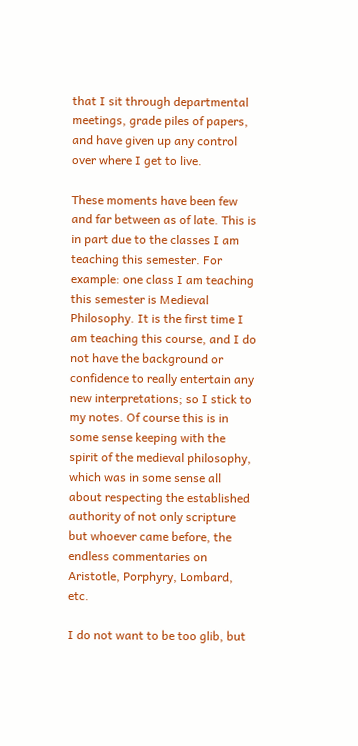that I sit through departmental meetings, grade piles of papers, and have given up any control over where I get to live.

These moments have been few and far between as of late. This is in part due to the classes I am teaching this semester. For example: one class I am teaching this semester is Medieval Philosophy. It is the first time I am teaching this course, and I do not have the background or confidence to really entertain any new interpretations; so I stick to my notes. Of course this is in some sense keeping with the spirit of the medieval philosophy, which was in some sense all about respecting the established authority of not only scripture but whoever came before, the endless commentaries on Aristotle, Porphyry, Lombard, etc.

I do not want to be too glib, but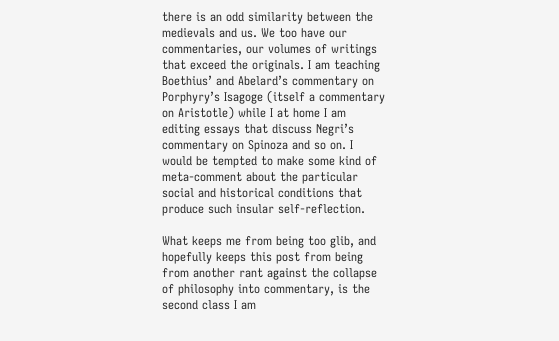there is an odd similarity between the medievals and us. We too have our commentaries, our volumes of writings that exceed the originals. I am teaching Boethius’ and Abelard’s commentary on Porphyry’s Isagoge (itself a commentary on Aristotle) while I at home I am editing essays that discuss Negri’s commentary on Spinoza and so on. I would be tempted to make some kind of meta-comment about the particular social and historical conditions that produce such insular self-reflection.

What keeps me from being too glib, and hopefully keeps this post from being from another rant against the collapse of philosophy into commentary, is the second class I am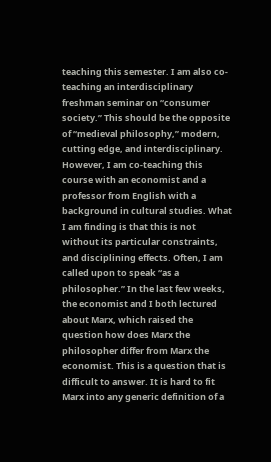teaching this semester. I am also co-teaching an interdisciplinary freshman seminar on “consumer society.” This should be the opposite of “medieval philosophy,” modern, cutting edge, and interdisciplinary. However, I am co-teaching this course with an economist and a professor from English with a background in cultural studies. What I am finding is that this is not without its particular constraints, and disciplining effects. Often, I am called upon to speak “as a philosopher.” In the last few weeks, the economist and I both lectured about Marx, which raised the question how does Marx the philosopher differ from Marx the economist. This is a question that is difficult to answer. It is hard to fit Marx into any generic definition of a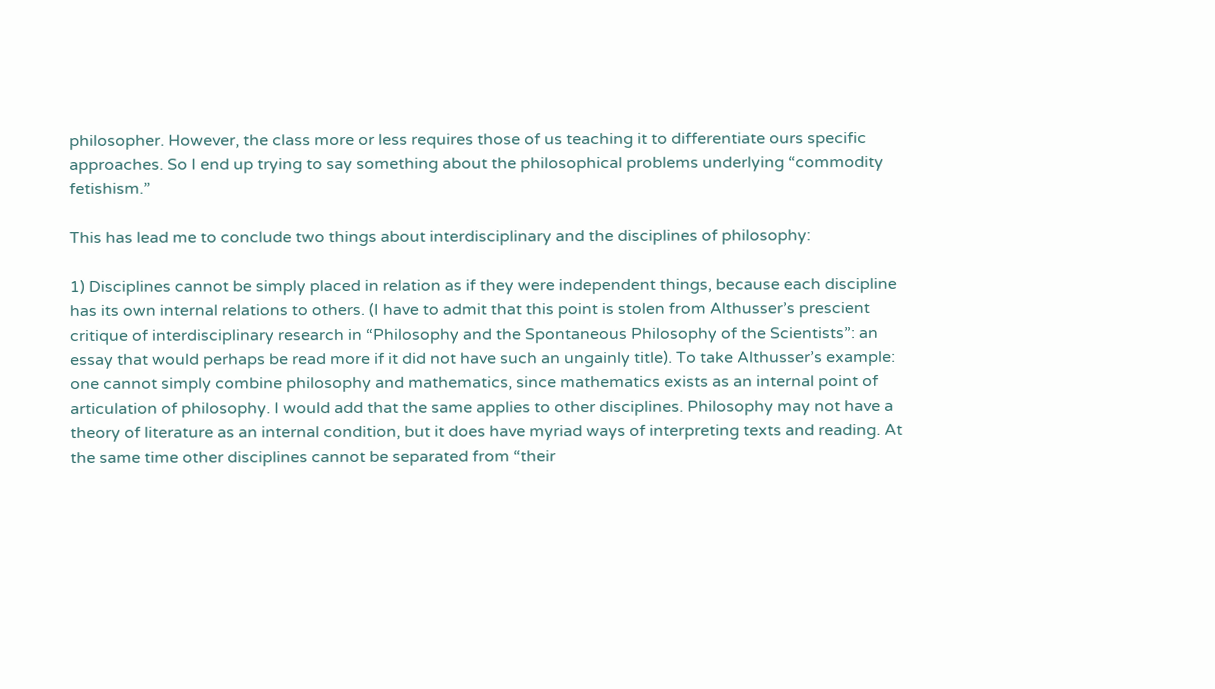philosopher. However, the class more or less requires those of us teaching it to differentiate ours specific approaches. So I end up trying to say something about the philosophical problems underlying “commodity fetishism.”

This has lead me to conclude two things about interdisciplinary and the disciplines of philosophy:

1) Disciplines cannot be simply placed in relation as if they were independent things, because each discipline has its own internal relations to others. (I have to admit that this point is stolen from Althusser’s prescient critique of interdisciplinary research in “Philosophy and the Spontaneous Philosophy of the Scientists”: an essay that would perhaps be read more if it did not have such an ungainly title). To take Althusser’s example: one cannot simply combine philosophy and mathematics, since mathematics exists as an internal point of articulation of philosophy. I would add that the same applies to other disciplines. Philosophy may not have a theory of literature as an internal condition, but it does have myriad ways of interpreting texts and reading. At the same time other disciplines cannot be separated from “their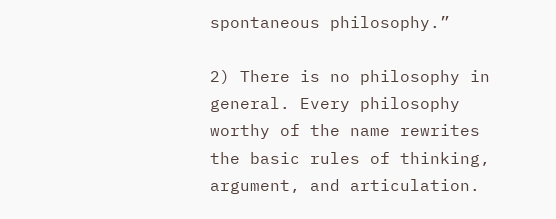spontaneous philosophy.”

2) There is no philosophy in general. Every philosophy worthy of the name rewrites the basic rules of thinking, argument, and articulation.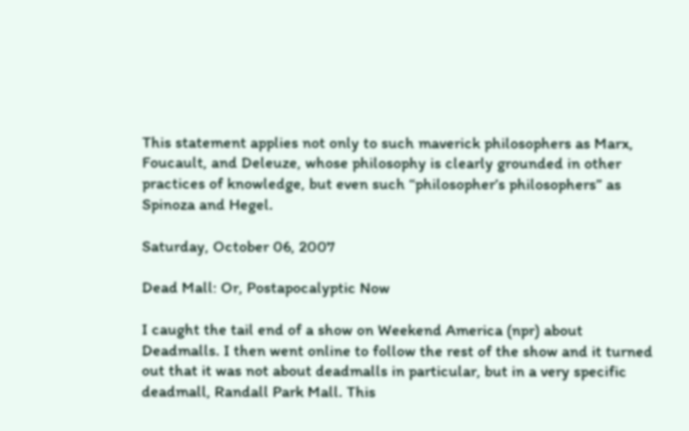This statement applies not only to such maverick philosophers as Marx, Foucault, and Deleuze, whose philosophy is clearly grounded in other practices of knowledge, but even such “philosopher’s philosophers” as Spinoza and Hegel.

Saturday, October 06, 2007

Dead Mall: Or, Postapocalyptic Now

I caught the tail end of a show on Weekend America (npr) about Deadmalls. I then went online to follow the rest of the show and it turned out that it was not about deadmalls in particular, but in a very specific deadmall, Randall Park Mall. This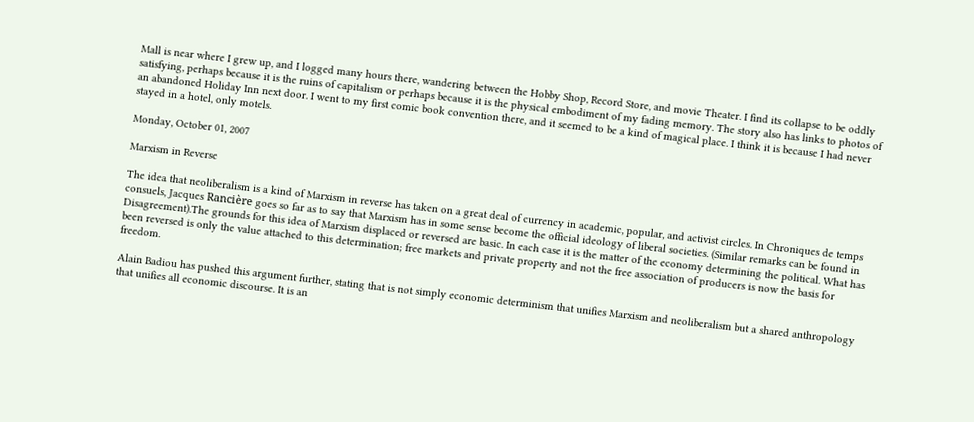Mall is near where I grew up, and I logged many hours there, wandering between the Hobby Shop, Record Store, and movie Theater. I find its collapse to be oddly satisfying, perhaps because it is the ruins of capitalism or perhaps because it is the physical embodiment of my fading memory. The story also has links to photos of an abandoned Holiday Inn next door. I went to my first comic book convention there, and it seemed to be a kind of magical place. I think it is because I had never stayed in a hotel, only motels.

Monday, October 01, 2007

Marxism in Reverse

The idea that neoliberalism is a kind of Marxism in reverse has taken on a great deal of currency in academic, popular, and activist circles. In Chroniques de temps consuels, Jacques Rancière goes so far as to say that Marxism has in some sense become the official ideology of liberal societies. (Similar remarks can be found in Disagreement).The grounds for this idea of Marxism displaced or reversed are basic. In each case it is the matter of the economy determining the political. What has been reversed is only the value attached to this determination; free markets and private property and not the free association of producers is now the basis for freedom.

Alain Badiou has pushed this argument further, stating that is not simply economic determinism that unifies Marxism and neoliberalism but a shared anthropology that unifies all economic discourse. It is an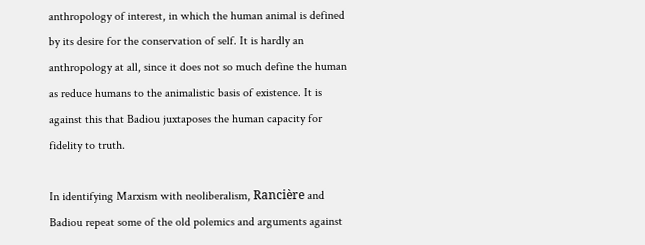anthropology of interest, in which the human animal is defined by its desire for the conservation of self. It is hardly an anthropology at all, since it does not so much define the human as reduce humans to the animalistic basis of existence. It is against this that Badiou juxtaposes the human capacity for fidelity to truth.

In identifying Marxism with neoliberalism, Rancière and Badiou repeat some of the old polemics and arguments against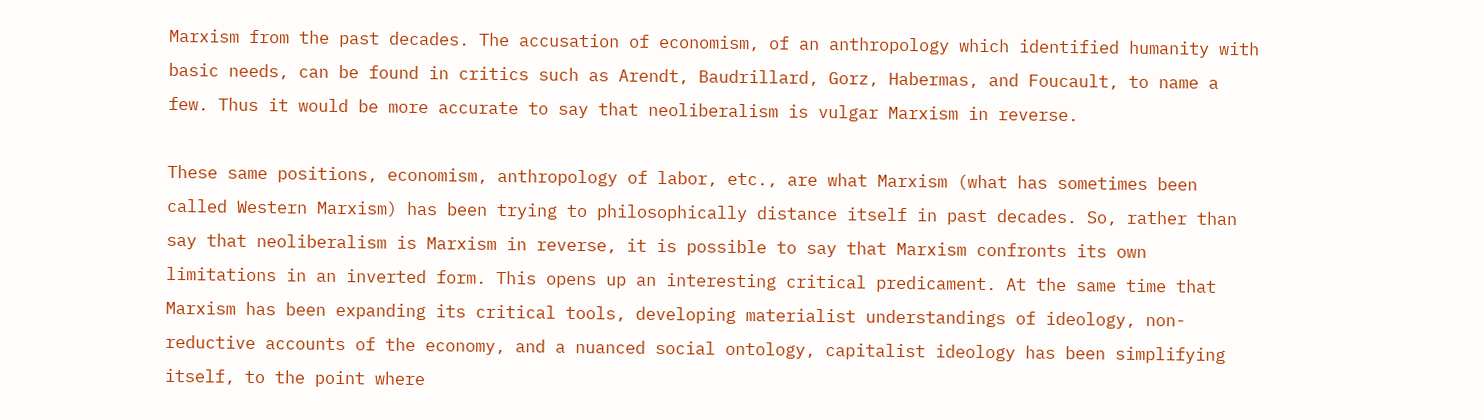Marxism from the past decades. The accusation of economism, of an anthropology which identified humanity with basic needs, can be found in critics such as Arendt, Baudrillard, Gorz, Habermas, and Foucault, to name a few. Thus it would be more accurate to say that neoliberalism is vulgar Marxism in reverse.

These same positions, economism, anthropology of labor, etc., are what Marxism (what has sometimes been called Western Marxism) has been trying to philosophically distance itself in past decades. So, rather than say that neoliberalism is Marxism in reverse, it is possible to say that Marxism confronts its own limitations in an inverted form. This opens up an interesting critical predicament. At the same time that Marxism has been expanding its critical tools, developing materialist understandings of ideology, non-reductive accounts of the economy, and a nuanced social ontology, capitalist ideology has been simplifying itself, to the point where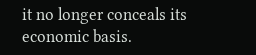it no longer conceals its economic basis.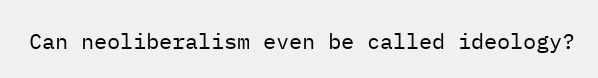Can neoliberalism even be called ideology?